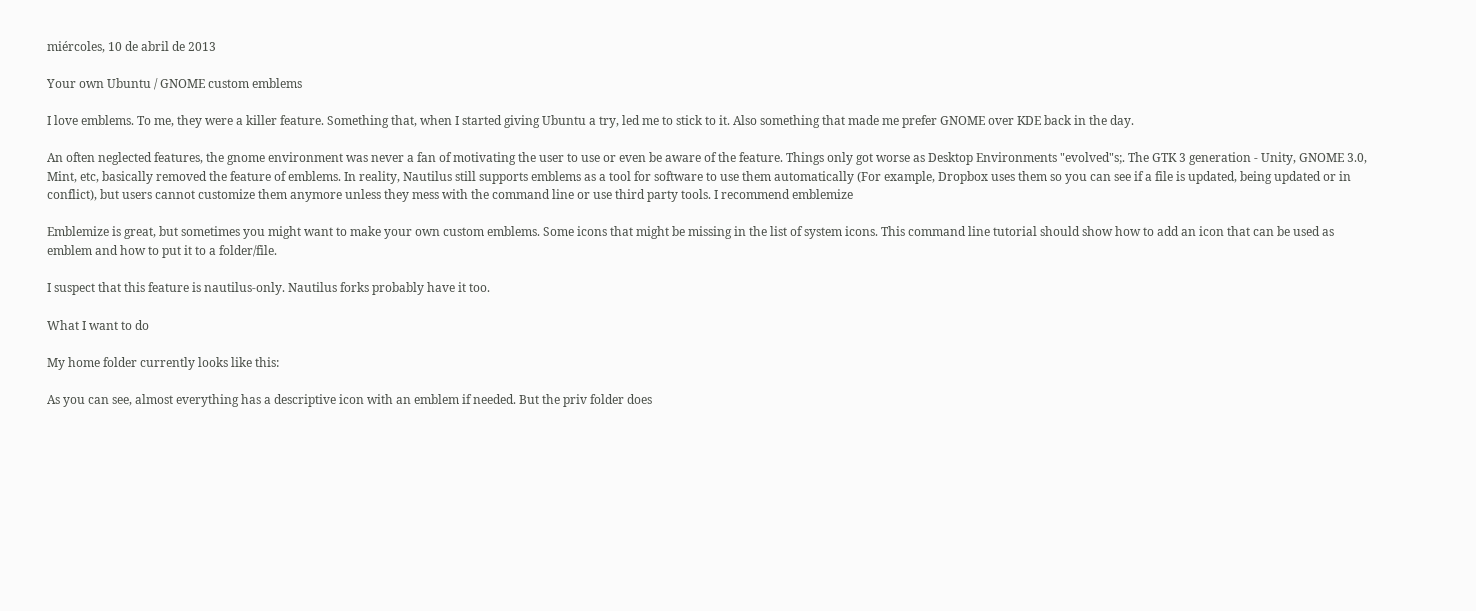miércoles, 10 de abril de 2013

Your own Ubuntu / GNOME custom emblems

I love emblems. To me, they were a killer feature. Something that, when I started giving Ubuntu a try, led me to stick to it. Also something that made me prefer GNOME over KDE back in the day.

An often neglected features, the gnome environment was never a fan of motivating the user to use or even be aware of the feature. Things only got worse as Desktop Environments "evolved"s;. The GTK 3 generation - Unity, GNOME 3.0, Mint, etc, basically removed the feature of emblems. In reality, Nautilus still supports emblems as a tool for software to use them automatically (For example, Dropbox uses them so you can see if a file is updated, being updated or in conflict), but users cannot customize them anymore unless they mess with the command line or use third party tools. I recommend emblemize

Emblemize is great, but sometimes you might want to make your own custom emblems. Some icons that might be missing in the list of system icons. This command line tutorial should show how to add an icon that can be used as emblem and how to put it to a folder/file.

I suspect that this feature is nautilus-only. Nautilus forks probably have it too.

What I want to do

My home folder currently looks like this:

As you can see, almost everything has a descriptive icon with an emblem if needed. But the priv folder does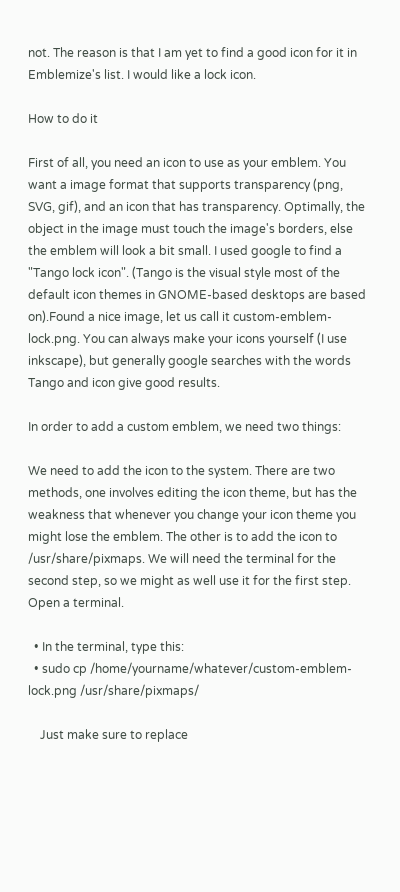not. The reason is that I am yet to find a good icon for it in Emblemize's list. I would like a lock icon.

How to do it

First of all, you need an icon to use as your emblem. You want a image format that supports transparency (png, SVG, gif), and an icon that has transparency. Optimally, the object in the image must touch the image's borders, else the emblem will look a bit small. I used google to find a "Tango lock icon". (Tango is the visual style most of the default icon themes in GNOME-based desktops are based on).Found a nice image, let us call it custom-emblem-lock.png. You can always make your icons yourself (I use inkscape), but generally google searches with the words Tango and icon give good results.

In order to add a custom emblem, we need two things:

We need to add the icon to the system. There are two methods, one involves editing the icon theme, but has the weakness that whenever you change your icon theme you might lose the emblem. The other is to add the icon to /usr/share/pixmaps. We will need the terminal for the second step, so we might as well use it for the first step. Open a terminal.

  • In the terminal, type this:
  • sudo cp /home/yourname/whatever/custom-emblem-lock.png /usr/share/pixmaps/

    Just make sure to replace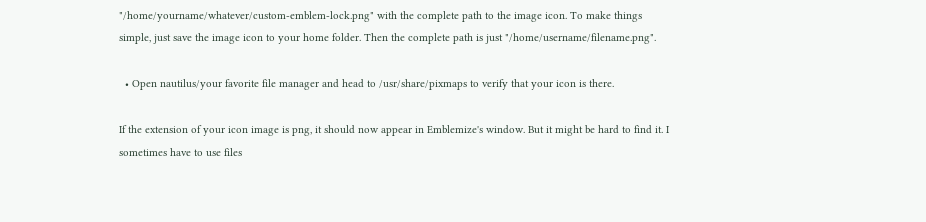"/home/yourname/whatever/custom-emblem-lock.png" with the complete path to the image icon. To make things simple, just save the image icon to your home folder. Then the complete path is just "/home/username/filename.png".

  • Open nautilus/your favorite file manager and head to /usr/share/pixmaps to verify that your icon is there.

If the extension of your icon image is png, it should now appear in Emblemize's window. But it might be hard to find it. I sometimes have to use files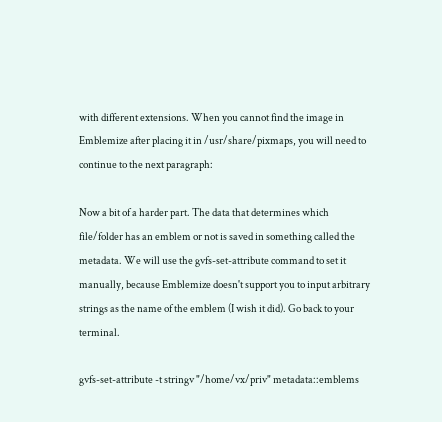with different extensions. When you cannot find the image in Emblemize after placing it in /usr/share/pixmaps, you will need to continue to the next paragraph:

Now a bit of a harder part. The data that determines which file/folder has an emblem or not is saved in something called the metadata. We will use the gvfs-set-attribute command to set it manually, because Emblemize doesn't support you to input arbitrary strings as the name of the emblem (I wish it did). Go back to your terminal.

gvfs-set-attribute -t stringv "/home/vx/priv" metadata::emblems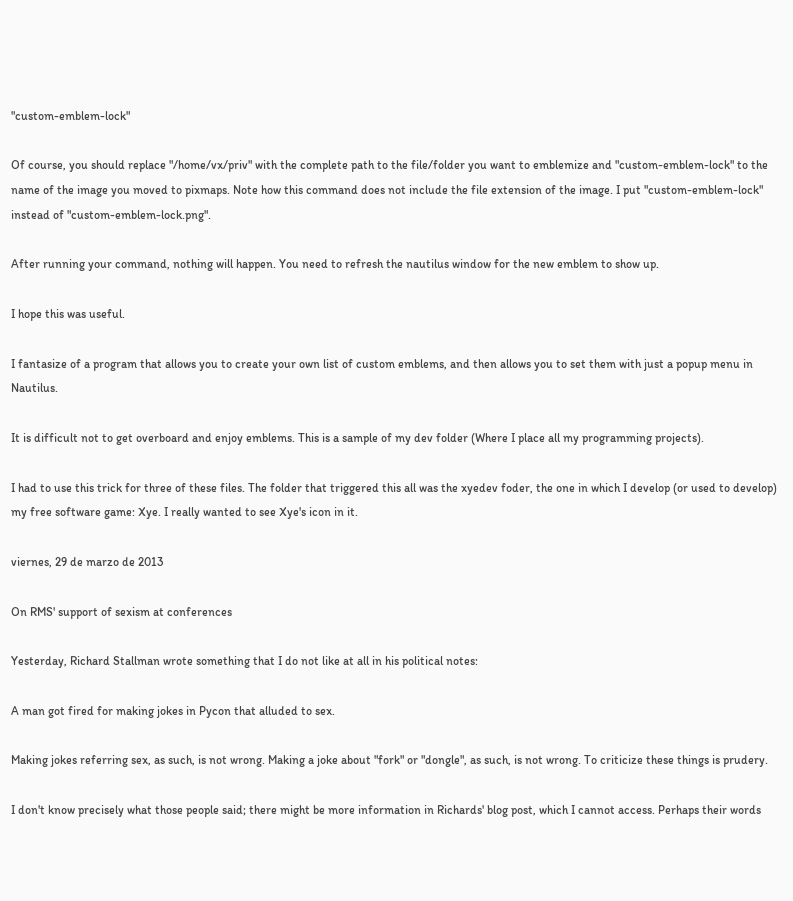"custom-emblem-lock"

Of course, you should replace "/home/vx/priv" with the complete path to the file/folder you want to emblemize and "custom-emblem-lock" to the name of the image you moved to pixmaps. Note how this command does not include the file extension of the image. I put "custom-emblem-lock" instead of "custom-emblem-lock.png".

After running your command, nothing will happen. You need to refresh the nautilus window for the new emblem to show up.

I hope this was useful.

I fantasize of a program that allows you to create your own list of custom emblems, and then allows you to set them with just a popup menu in Nautilus.

It is difficult not to get overboard and enjoy emblems. This is a sample of my dev folder (Where I place all my programming projects).

I had to use this trick for three of these files. The folder that triggered this all was the xyedev foder, the one in which I develop (or used to develop) my free software game: Xye. I really wanted to see Xye's icon in it.

viernes, 29 de marzo de 2013

On RMS' support of sexism at conferences

Yesterday, Richard Stallman wrote something that I do not like at all in his political notes:

A man got fired for making jokes in Pycon that alluded to sex.

Making jokes referring sex, as such, is not wrong. Making a joke about "fork" or "dongle", as such, is not wrong. To criticize these things is prudery.

I don't know precisely what those people said; there might be more information in Richards' blog post, which I cannot access. Perhaps their words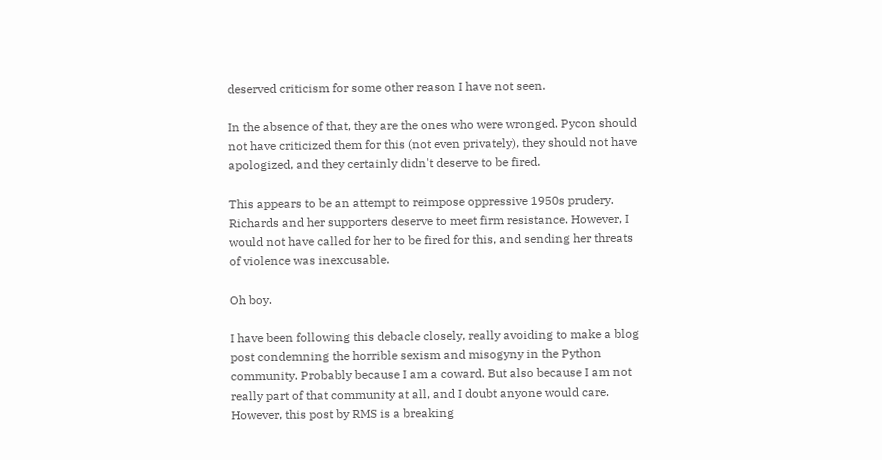deserved criticism for some other reason I have not seen.

In the absence of that, they are the ones who were wronged. Pycon should not have criticized them for this (not even privately), they should not have apologized, and they certainly didn't deserve to be fired.

This appears to be an attempt to reimpose oppressive 1950s prudery. Richards and her supporters deserve to meet firm resistance. However, I would not have called for her to be fired for this, and sending her threats of violence was inexcusable.

Oh boy.

I have been following this debacle closely, really avoiding to make a blog post condemning the horrible sexism and misogyny in the Python community. Probably because I am a coward. But also because I am not really part of that community at all, and I doubt anyone would care. However, this post by RMS is a breaking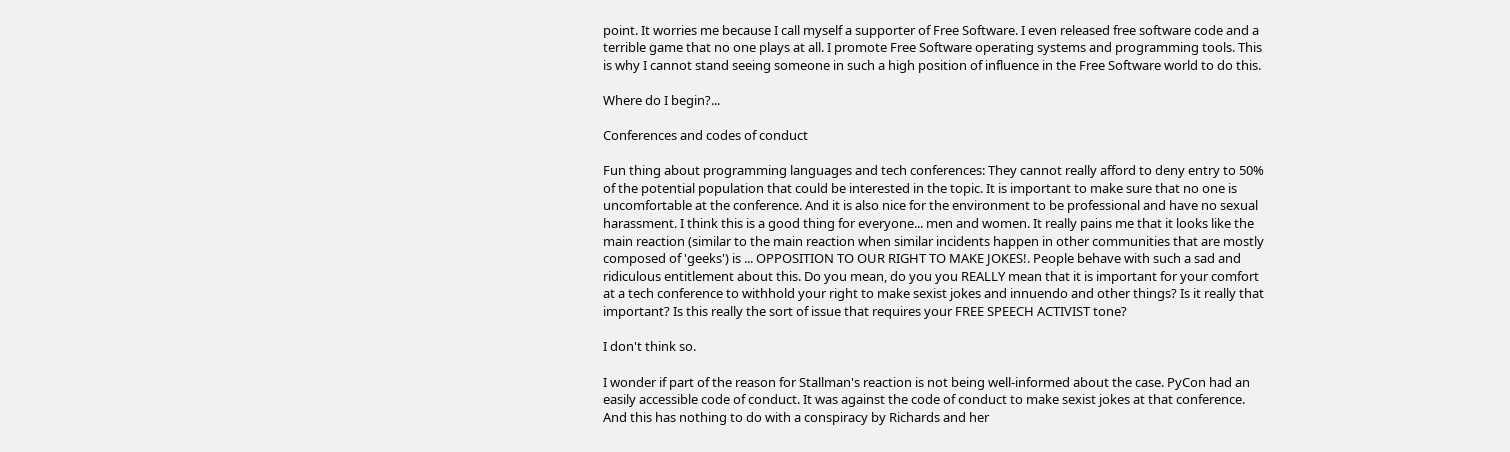point. It worries me because I call myself a supporter of Free Software. I even released free software code and a terrible game that no one plays at all. I promote Free Software operating systems and programming tools. This is why I cannot stand seeing someone in such a high position of influence in the Free Software world to do this.

Where do I begin?...

Conferences and codes of conduct

Fun thing about programming languages and tech conferences: They cannot really afford to deny entry to 50% of the potential population that could be interested in the topic. It is important to make sure that no one is uncomfortable at the conference. And it is also nice for the environment to be professional and have no sexual harassment. I think this is a good thing for everyone... men and women. It really pains me that it looks like the main reaction (similar to the main reaction when similar incidents happen in other communities that are mostly composed of 'geeks') is ... OPPOSITION TO OUR RIGHT TO MAKE JOKES!. People behave with such a sad and ridiculous entitlement about this. Do you mean, do you you REALLY mean that it is important for your comfort at a tech conference to withhold your right to make sexist jokes and innuendo and other things? Is it really that important? Is this really the sort of issue that requires your FREE SPEECH ACTIVIST tone?

I don't think so.

I wonder if part of the reason for Stallman's reaction is not being well-informed about the case. PyCon had an easily accessible code of conduct. It was against the code of conduct to make sexist jokes at that conference. And this has nothing to do with a conspiracy by Richards and her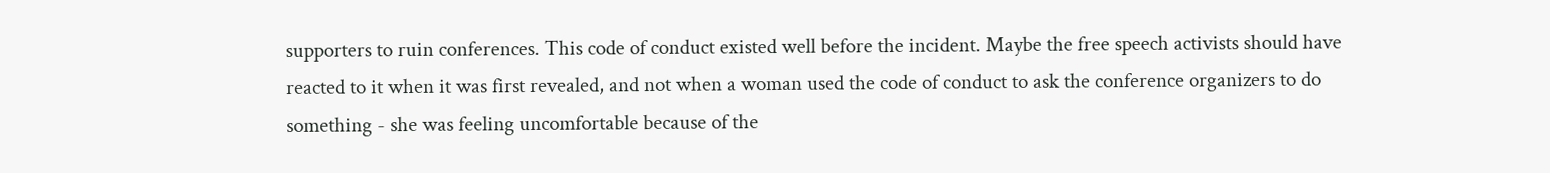supporters to ruin conferences. This code of conduct existed well before the incident. Maybe the free speech activists should have reacted to it when it was first revealed, and not when a woman used the code of conduct to ask the conference organizers to do something - she was feeling uncomfortable because of the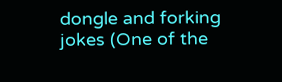dongle and forking jokes (One of the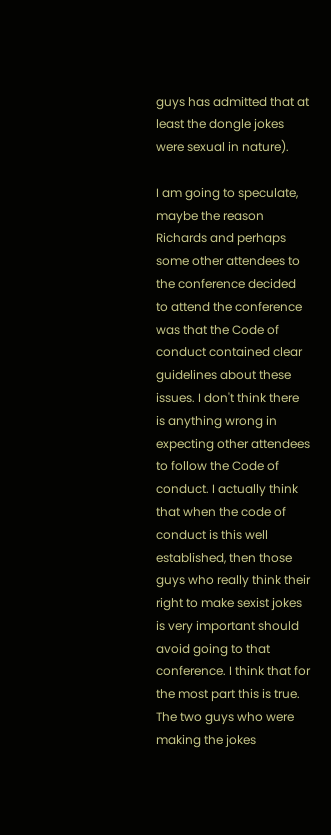guys has admitted that at least the dongle jokes were sexual in nature).

I am going to speculate, maybe the reason Richards and perhaps some other attendees to the conference decided to attend the conference was that the Code of conduct contained clear guidelines about these issues. I don't think there is anything wrong in expecting other attendees to follow the Code of conduct. I actually think that when the code of conduct is this well established, then those guys who really think their right to make sexist jokes is very important should avoid going to that conference. I think that for the most part this is true. The two guys who were making the jokes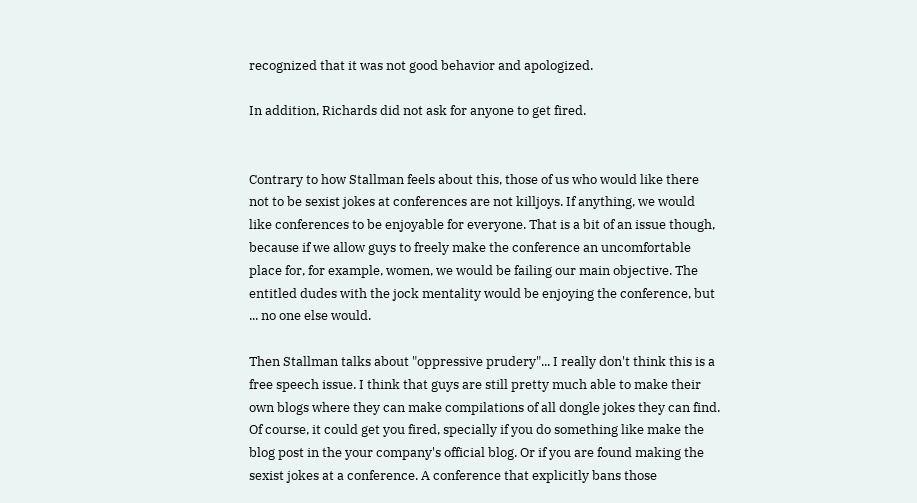recognized that it was not good behavior and apologized.

In addition, Richards did not ask for anyone to get fired.


Contrary to how Stallman feels about this, those of us who would like there not to be sexist jokes at conferences are not killjoys. If anything, we would like conferences to be enjoyable for everyone. That is a bit of an issue though, because if we allow guys to freely make the conference an uncomfortable place for, for example, women, we would be failing our main objective. The entitled dudes with the jock mentality would be enjoying the conference, but ... no one else would.

Then Stallman talks about "oppressive prudery"... I really don't think this is a free speech issue. I think that guys are still pretty much able to make their own blogs where they can make compilations of all dongle jokes they can find. Of course, it could get you fired, specially if you do something like make the blog post in the your company's official blog. Or if you are found making the sexist jokes at a conference. A conference that explicitly bans those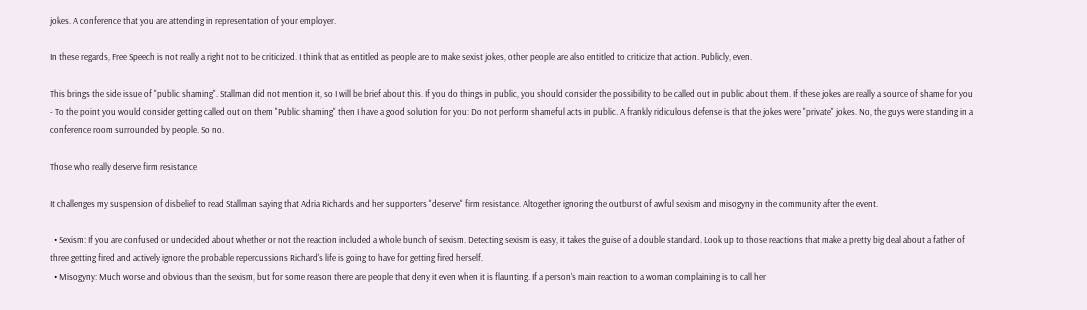jokes. A conference that you are attending in representation of your employer.

In these regards, Free Speech is not really a right not to be criticized. I think that as entitled as people are to make sexist jokes, other people are also entitled to criticize that action. Publicly, even.

This brings the side issue of "public shaming". Stallman did not mention it, so I will be brief about this. If you do things in public, you should consider the possibility to be called out in public about them. If these jokes are really a source of shame for you - To the point you would consider getting called out on them "Public shaming" then I have a good solution for you: Do not perform shameful acts in public. A frankly ridiculous defense is that the jokes were "private" jokes. No, the guys were standing in a conference room surrounded by people. So no.

Those who really deserve firm resistance

It challenges my suspension of disbelief to read Stallman saying that Adria Richards and her supporters "deserve" firm resistance. Altogether ignoring the outburst of awful sexism and misogyny in the community after the event.

  • Sexism: If you are confused or undecided about whether or not the reaction included a whole bunch of sexism. Detecting sexism is easy, it takes the guise of a double standard. Look up to those reactions that make a pretty big deal about a father of three getting fired and actively ignore the probable repercussions Richard's life is going to have for getting fired herself.
  • Misogyny: Much worse and obvious than the sexism, but for some reason there are people that deny it even when it is flaunting. If a person's main reaction to a woman complaining is to call her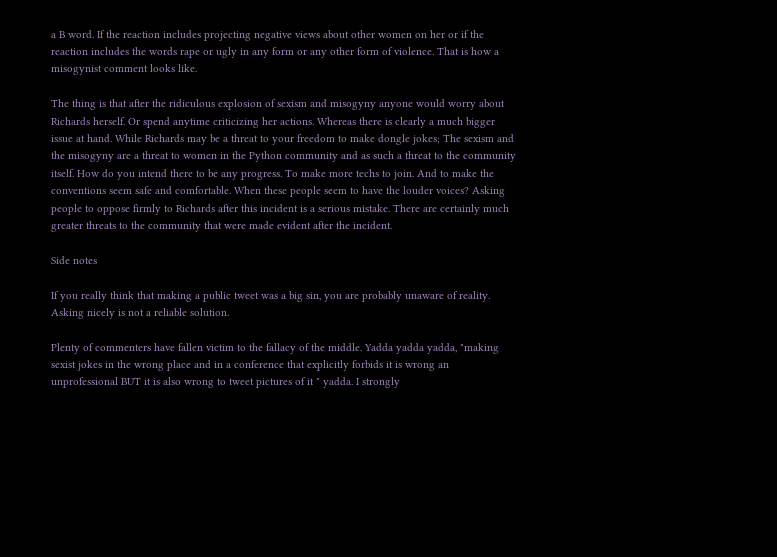a B word. If the reaction includes projecting negative views about other women on her or if the reaction includes the words rape or ugly in any form or any other form of violence. That is how a misogynist comment looks like.

The thing is that after the ridiculous explosion of sexism and misogyny anyone would worry about Richards herself. Or spend anytime criticizing her actions. Whereas there is clearly a much bigger issue at hand. While Richards may be a threat to your freedom to make dongle jokes; The sexism and the misogyny are a threat to women in the Python community and as such a threat to the community itself. How do you intend there to be any progress. To make more techs to join. And to make the conventions seem safe and comfortable. When these people seem to have the louder voices? Asking people to oppose firmly to Richards after this incident is a serious mistake. There are certainly much greater threats to the community that were made evident after the incident.

Side notes

If you really think that making a public tweet was a big sin, you are probably unaware of reality. Asking nicely is not a reliable solution.

Plenty of commenters have fallen victim to the fallacy of the middle. Yadda yadda yadda, "making sexist jokes in the wrong place and in a conference that explicitly forbids it is wrong an unprofessional BUT it is also wrong to tweet pictures of it " yadda. I strongly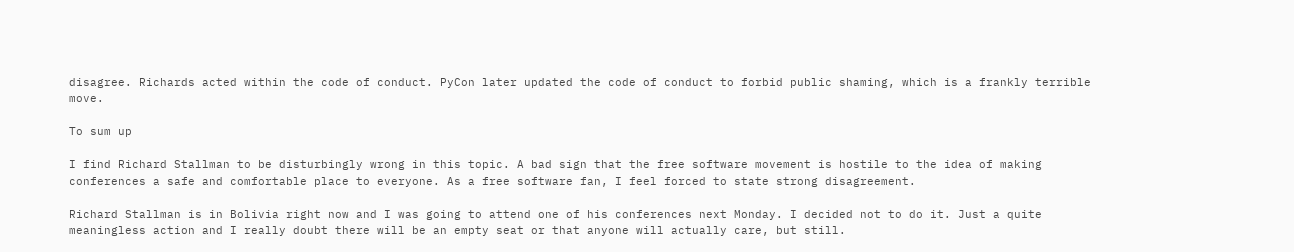disagree. Richards acted within the code of conduct. PyCon later updated the code of conduct to forbid public shaming, which is a frankly terrible move.

To sum up

I find Richard Stallman to be disturbingly wrong in this topic. A bad sign that the free software movement is hostile to the idea of making conferences a safe and comfortable place to everyone. As a free software fan, I feel forced to state strong disagreement.

Richard Stallman is in Bolivia right now and I was going to attend one of his conferences next Monday. I decided not to do it. Just a quite meaningless action and I really doubt there will be an empty seat or that anyone will actually care, but still.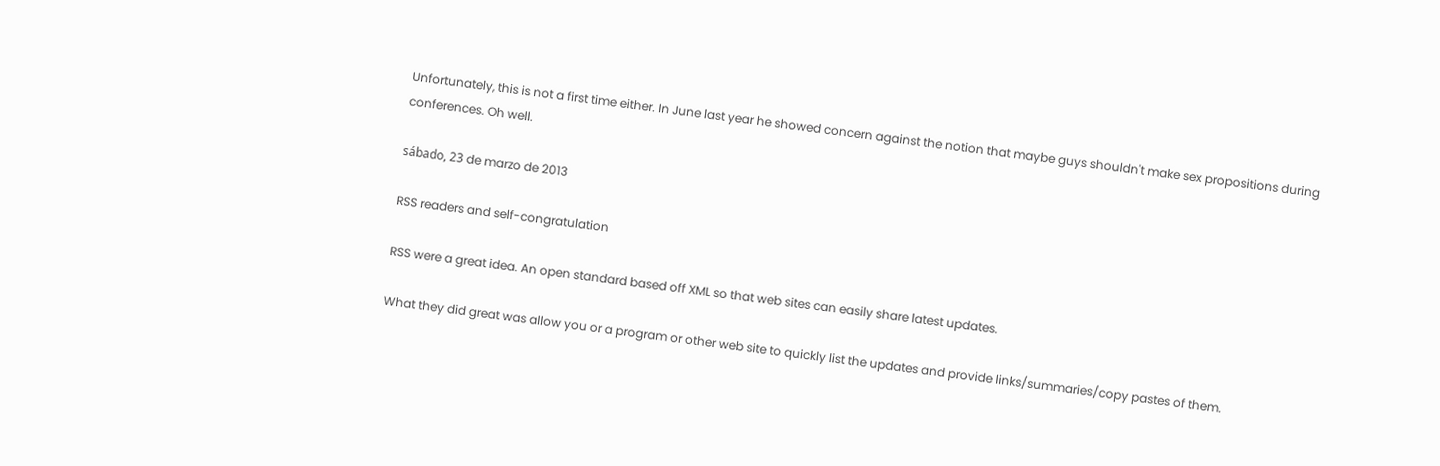Unfortunately, this is not a first time either. In June last year he showed concern against the notion that maybe guys shouldn't make sex propositions during conferences. Oh well.

sábado, 23 de marzo de 2013

RSS readers and self-congratulation

RSS were a great idea. An open standard based off XML so that web sites can easily share latest updates.

What they did great was allow you or a program or other web site to quickly list the updates and provide links/summaries/copy pastes of them.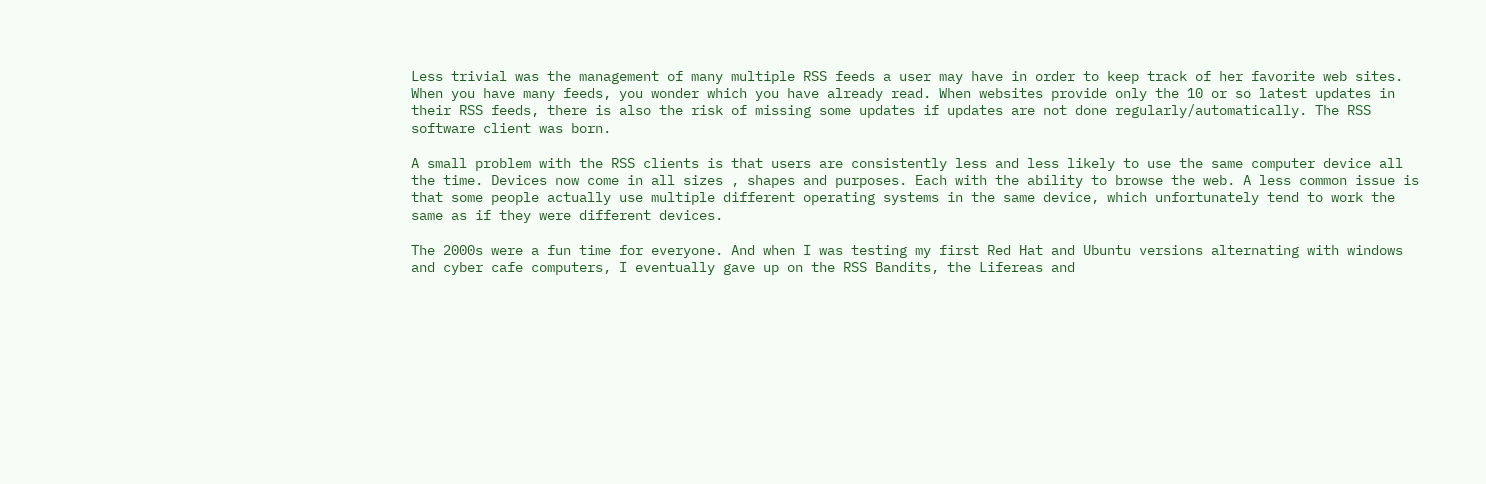Less trivial was the management of many multiple RSS feeds a user may have in order to keep track of her favorite web sites. When you have many feeds, you wonder which you have already read. When websites provide only the 10 or so latest updates in their RSS feeds, there is also the risk of missing some updates if updates are not done regularly/automatically. The RSS software client was born.

A small problem with the RSS clients is that users are consistently less and less likely to use the same computer device all the time. Devices now come in all sizes , shapes and purposes. Each with the ability to browse the web. A less common issue is that some people actually use multiple different operating systems in the same device, which unfortunately tend to work the same as if they were different devices.

The 2000s were a fun time for everyone. And when I was testing my first Red Hat and Ubuntu versions alternating with windows and cyber cafe computers, I eventually gave up on the RSS Bandits, the Lifereas and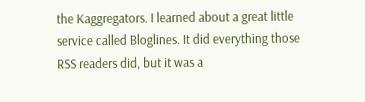the Kaggregators. I learned about a great little service called Bloglines. It did everything those RSS readers did, but it was a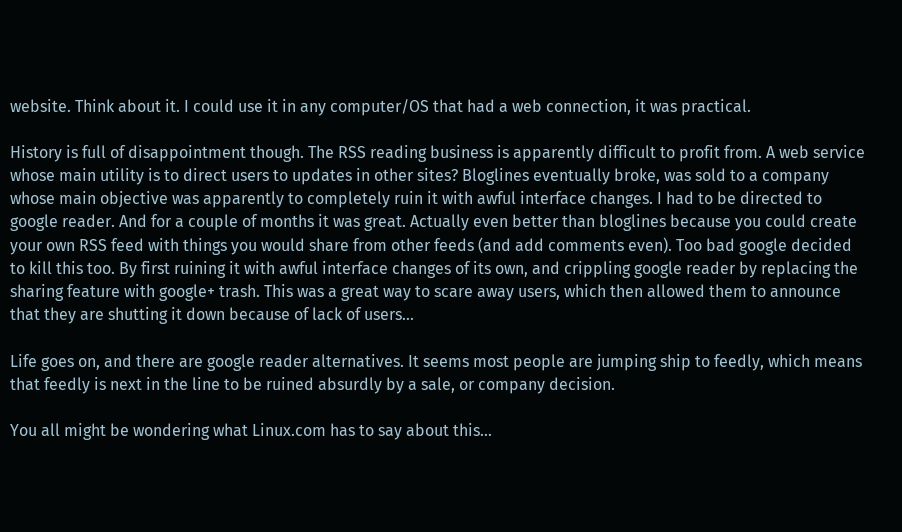website. Think about it. I could use it in any computer/OS that had a web connection, it was practical.

History is full of disappointment though. The RSS reading business is apparently difficult to profit from. A web service whose main utility is to direct users to updates in other sites? Bloglines eventually broke, was sold to a company whose main objective was apparently to completely ruin it with awful interface changes. I had to be directed to google reader. And for a couple of months it was great. Actually even better than bloglines because you could create your own RSS feed with things you would share from other feeds (and add comments even). Too bad google decided to kill this too. By first ruining it with awful interface changes of its own, and crippling google reader by replacing the sharing feature with google+ trash. This was a great way to scare away users, which then allowed them to announce that they are shutting it down because of lack of users...

Life goes on, and there are google reader alternatives. It seems most people are jumping ship to feedly, which means that feedly is next in the line to be ruined absurdly by a sale, or company decision.

You all might be wondering what Linux.com has to say about this...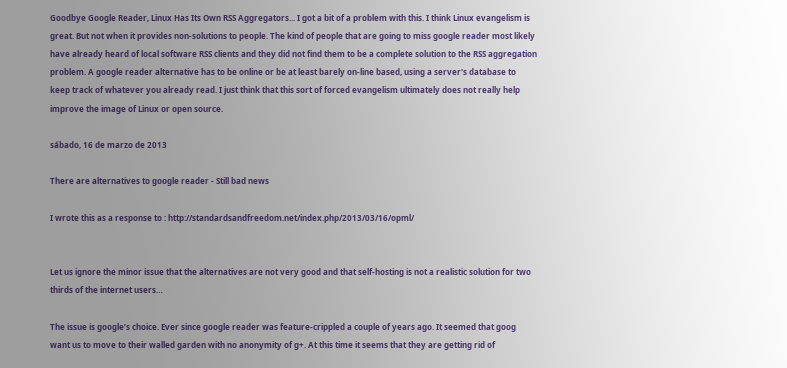Goodbye Google Reader, Linux Has Its Own RSS Aggregators... I got a bit of a problem with this. I think Linux evangelism is great. But not when it provides non-solutions to people. The kind of people that are going to miss google reader most likely have already heard of local software RSS clients and they did not find them to be a complete solution to the RSS aggregation problem. A google reader alternative has to be online or be at least barely on-line based, using a server's database to keep track of whatever you already read. I just think that this sort of forced evangelism ultimately does not really help improve the image of Linux or open source.

sábado, 16 de marzo de 2013

There are alternatives to google reader - Still bad news

I wrote this as a response to : http://standardsandfreedom.net/index.php/2013/03/16/opml/


Let us ignore the minor issue that the alternatives are not very good and that self-hosting is not a realistic solution for two thirds of the internet users…

The issue is google’s choice. Ever since google reader was feature-crippled a couple of years ago. It seemed that goog want us to move to their walled garden with no anonymity of g+. At this time it seems that they are getting rid of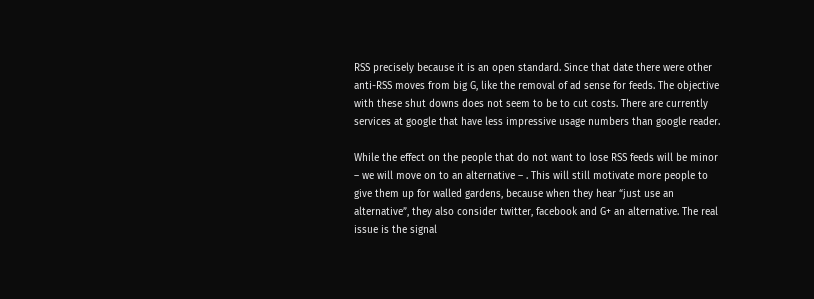RSS precisely because it is an open standard. Since that date there were other anti-RSS moves from big G, like the removal of ad sense for feeds. The objective with these shut downs does not seem to be to cut costs. There are currently services at google that have less impressive usage numbers than google reader.

While the effect on the people that do not want to lose RSS feeds will be minor – we will move on to an alternative – . This will still motivate more people to give them up for walled gardens, because when they hear “just use an alternative”, they also consider twitter, facebook and G+ an alternative. The real issue is the signal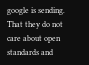google is sending. That they do not care about open standards and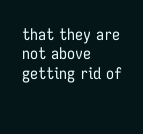that they are not above getting rid of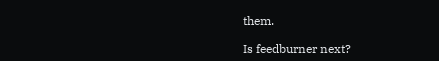them.

Is feedburner next?